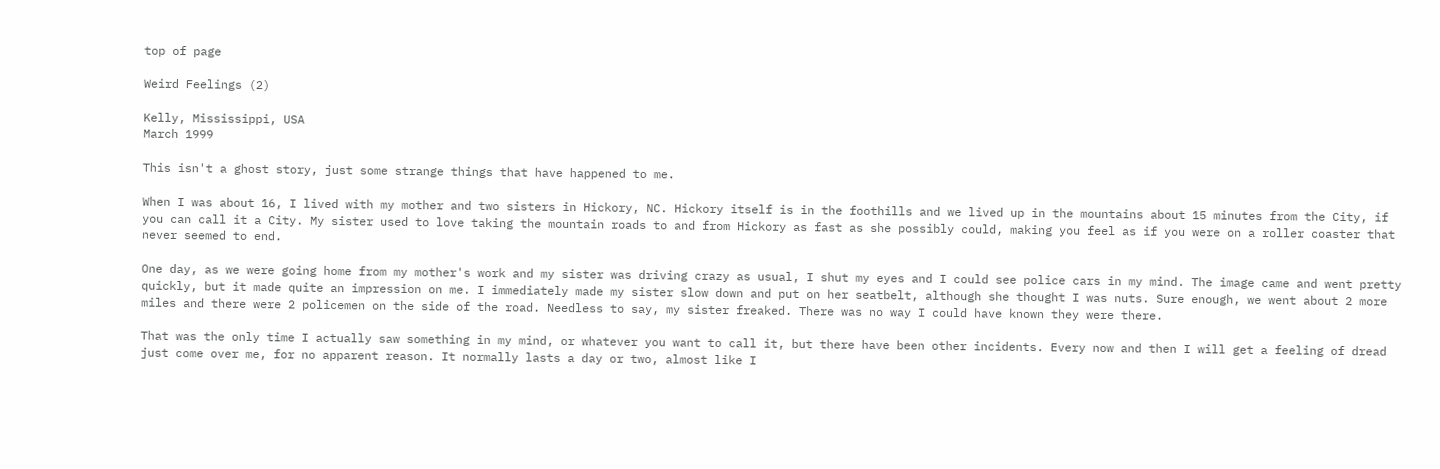top of page

Weird Feelings (2)

Kelly, Mississippi, USA
March 1999

This isn't a ghost story, just some strange things that have happened to me.

When I was about 16, I lived with my mother and two sisters in Hickory, NC. Hickory itself is in the foothills and we lived up in the mountains about 15 minutes from the City, if you can call it a City. My sister used to love taking the mountain roads to and from Hickory as fast as she possibly could, making you feel as if you were on a roller coaster that never seemed to end.

One day, as we were going home from my mother's work and my sister was driving crazy as usual, I shut my eyes and I could see police cars in my mind. The image came and went pretty quickly, but it made quite an impression on me. I immediately made my sister slow down and put on her seatbelt, although she thought I was nuts. Sure enough, we went about 2 more miles and there were 2 policemen on the side of the road. Needless to say, my sister freaked. There was no way I could have known they were there.

That was the only time I actually saw something in my mind, or whatever you want to call it, but there have been other incidents. Every now and then I will get a feeling of dread just come over me, for no apparent reason. It normally lasts a day or two, almost like I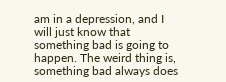am in a depression, and I will just know that something bad is going to happen. The weird thing is, something bad always does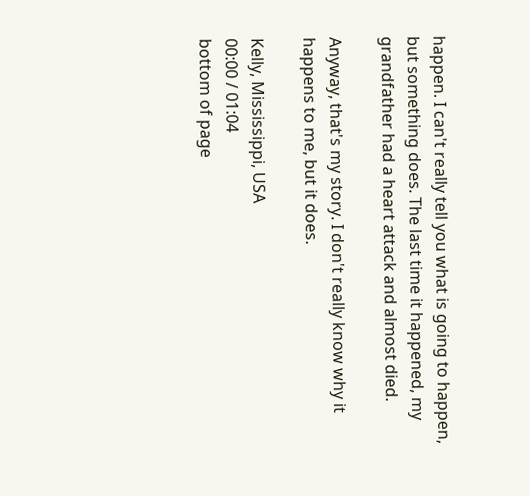happen. I can't really tell you what is going to happen, but something does. The last time it happened, my grandfather had a heart attack and almost died.

Anyway, that's my story. I don't really know why it happens to me, but it does.

Kelly, Mississippi, USA
00:00 / 01:04
bottom of page